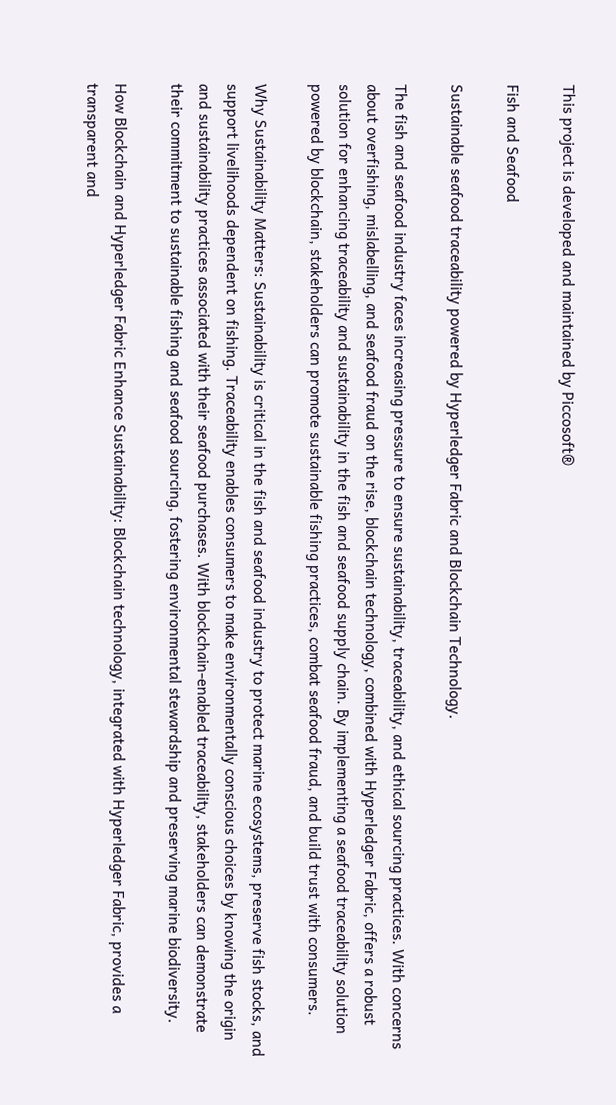This project is developed and maintained by Piccosoft®

Fish and Seafood

Sustainable seafood traceability powered by Hyperledger Fabric and Blockchain Technology.

The fish and seafood industry faces increasing pressure to ensure sustainability, traceability, and ethical sourcing practices. With concerns about overfishing, mislabelling, and seafood fraud on the rise, blockchain technology, combined with Hyperledger Fabric, offers a robust solution for enhancing traceability and sustainability in the fish and seafood supply chain. By implementing a seafood traceability solution powered by blockchain, stakeholders can promote sustainable fishing practices, combat seafood fraud, and build trust with consumers.

Why Sustainability Matters: Sustainability is critical in the fish and seafood industry to protect marine ecosystems, preserve fish stocks, and support livelihoods dependent on fishing. Traceability enables consumers to make environmentally conscious choices by knowing the origin and sustainability practices associated with their seafood purchases. With blockchain-enabled traceability, stakeholders can demonstrate their commitment to sustainable fishing and seafood sourcing, fostering environmental stewardship and preserving marine biodiversity.

How Blockchain and Hyperledger Fabric Enhance Sustainability: Blockchain technology, integrated with Hyperledger Fabric, provides a transparent and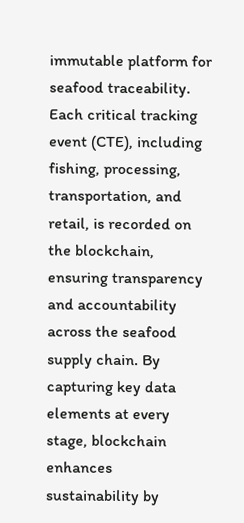immutable platform for seafood traceability. Each critical tracking event (CTE), including fishing, processing, transportation, and retail, is recorded on the blockchain, ensuring transparency and accountability across the seafood supply chain. By capturing key data elements at every stage, blockchain enhances sustainability by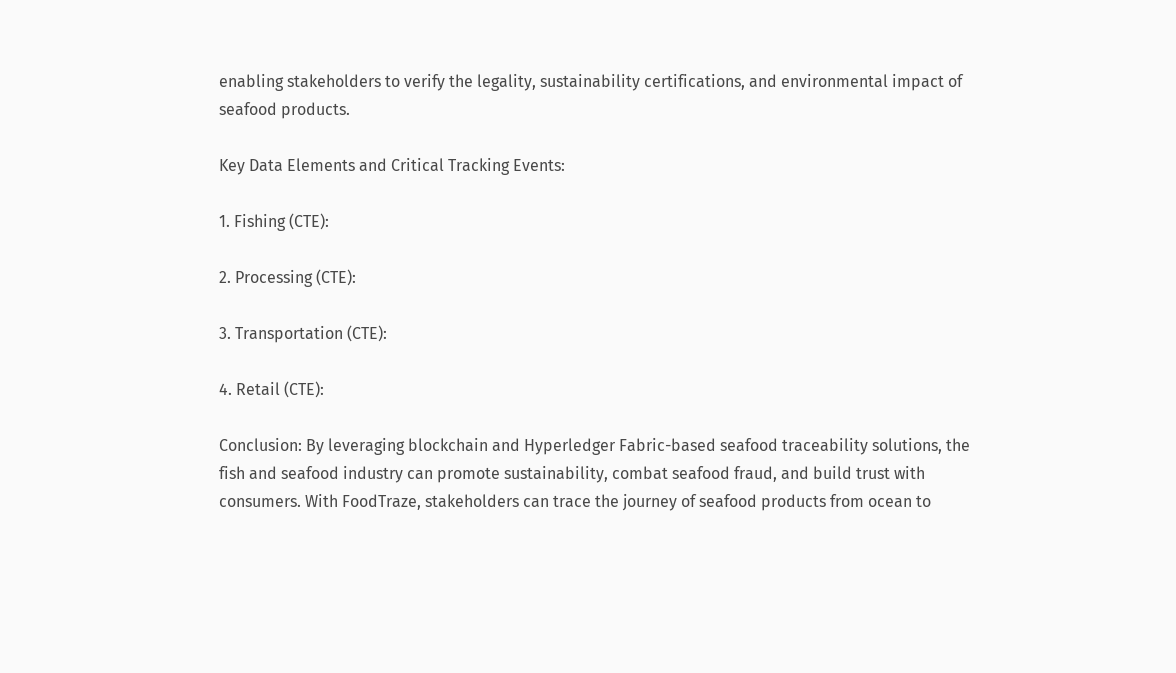enabling stakeholders to verify the legality, sustainability certifications, and environmental impact of seafood products.

Key Data Elements and Critical Tracking Events:

1. Fishing (CTE):

2. Processing (CTE):

3. Transportation (CTE):

4. Retail (CTE):

Conclusion: By leveraging blockchain and Hyperledger Fabric-based seafood traceability solutions, the fish and seafood industry can promote sustainability, combat seafood fraud, and build trust with consumers. With FoodTraze, stakeholders can trace the journey of seafood products from ocean to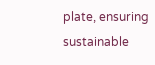plate, ensuring sustainable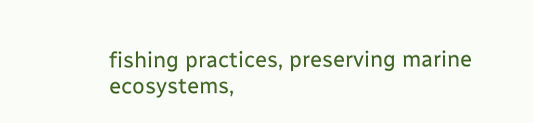fishing practices, preserving marine ecosystems,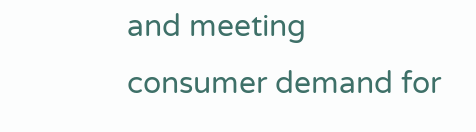and meeting consumer demand for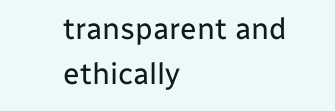transparent and ethically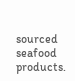sourced seafood products.